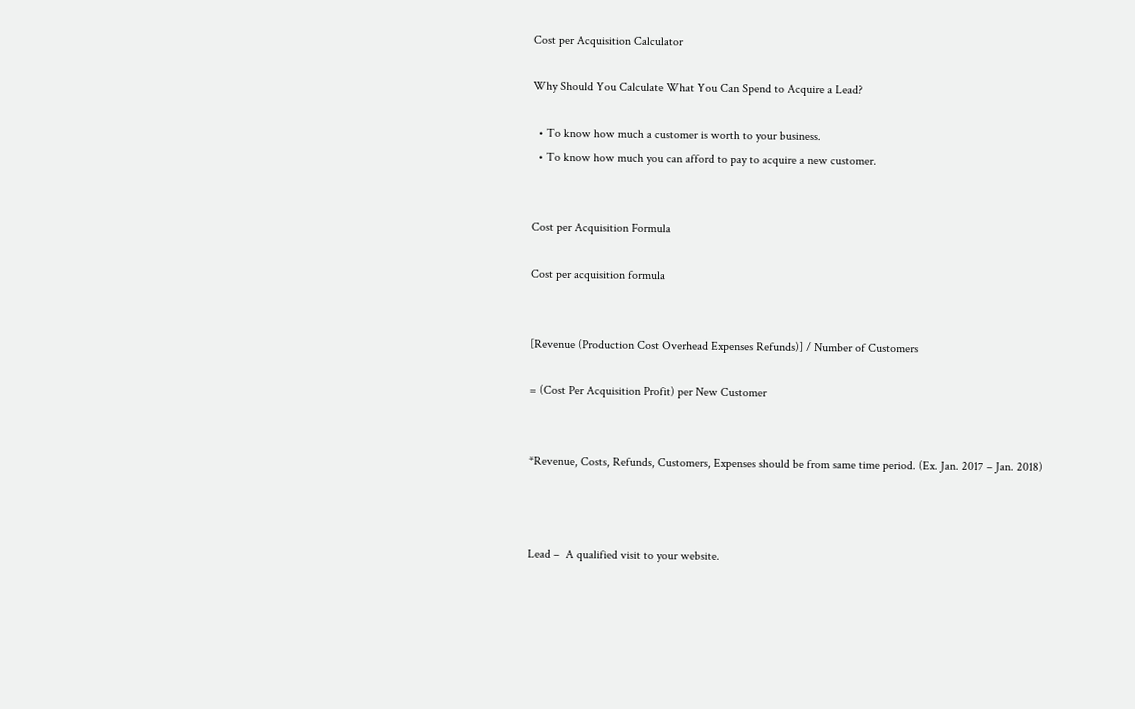Cost per Acquisition Calculator

Why Should You Calculate What You Can Spend to Acquire a Lead?

  • To know how much a customer is worth to your business.
  • To know how much you can afford to pay to acquire a new customer.


Cost per Acquisition Formula

Cost per acquisition formula


[Revenue (Production Cost Overhead Expenses Refunds)] / Number of Customers

= (Cost Per Acquisition Profit) per New Customer


*Revenue, Costs, Refunds, Customers, Expenses should be from same time period. (Ex. Jan. 2017 – Jan. 2018)



Lead –  A qualified visit to your website.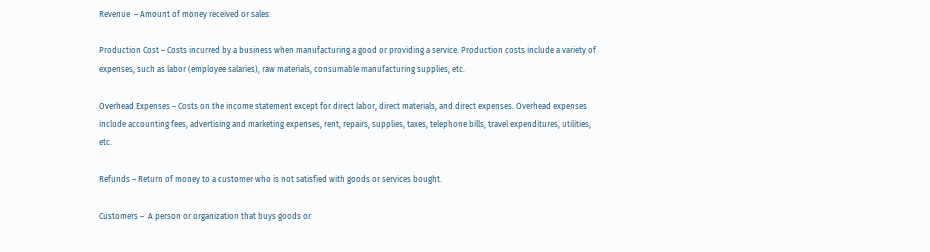Revenue  – Amount of money received or sales.

Production Cost – Costs incurred by a business when manufacturing a good or providing a service. Production costs include a variety of expenses, such as labor (employee salaries), raw materials, consumable manufacturing supplies, etc.

Overhead Expenses – Costs on the income statement except for direct labor, direct materials, and direct expenses. Overhead expenses include accounting fees, advertising and marketing expenses, rent, repairs, supplies, taxes, telephone bills, travel expenditures, utilities, etc.

Refunds – Return of money to a customer who is not satisfied with goods or services bought.

Customers –  A person or organization that buys goods or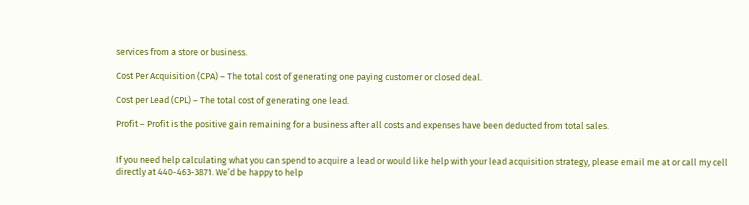services from a store or business.

Cost Per Acquisition (CPA) – The total cost of generating one paying customer or closed deal.

Cost per Lead (CPL) – The total cost of generating one lead.

Profit – Profit is the positive gain remaining for a business after all costs and expenses have been deducted from total sales.


If you need help calculating what you can spend to acquire a lead or would like help with your lead acquisition strategy, please email me at or call my cell directly at 440-463-3871. We’d be happy to help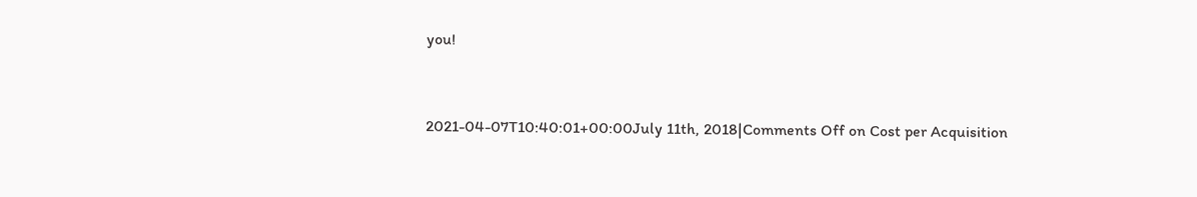you!


2021-04-07T10:40:01+00:00July 11th, 2018|Comments Off on Cost per Acquisition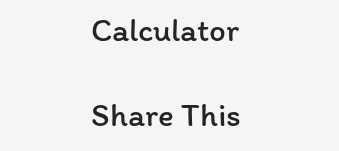Calculator

Share This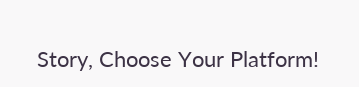Story, Choose Your Platform!